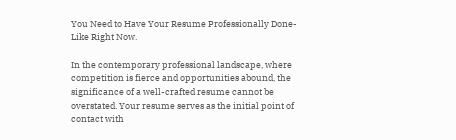You Need to Have Your Resume Professionally Done- Like Right Now.

In the contemporary professional landscape, where competition is fierce and opportunities abound, the significance of a well-crafted resume cannot be overstated. Your resume serves as the initial point of contact with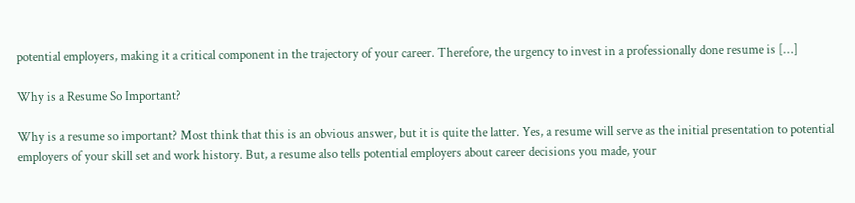potential employers, making it a critical component in the trajectory of your career. Therefore, the urgency to invest in a professionally done resume is […]

Why is a Resume So Important?

Why is a resume so important? Most think that this is an obvious answer, but it is quite the latter. Yes, a resume will serve as the initial presentation to potential employers of your skill set and work history. But, a resume also tells potential employers about career decisions you made, your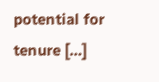potential for tenure […]